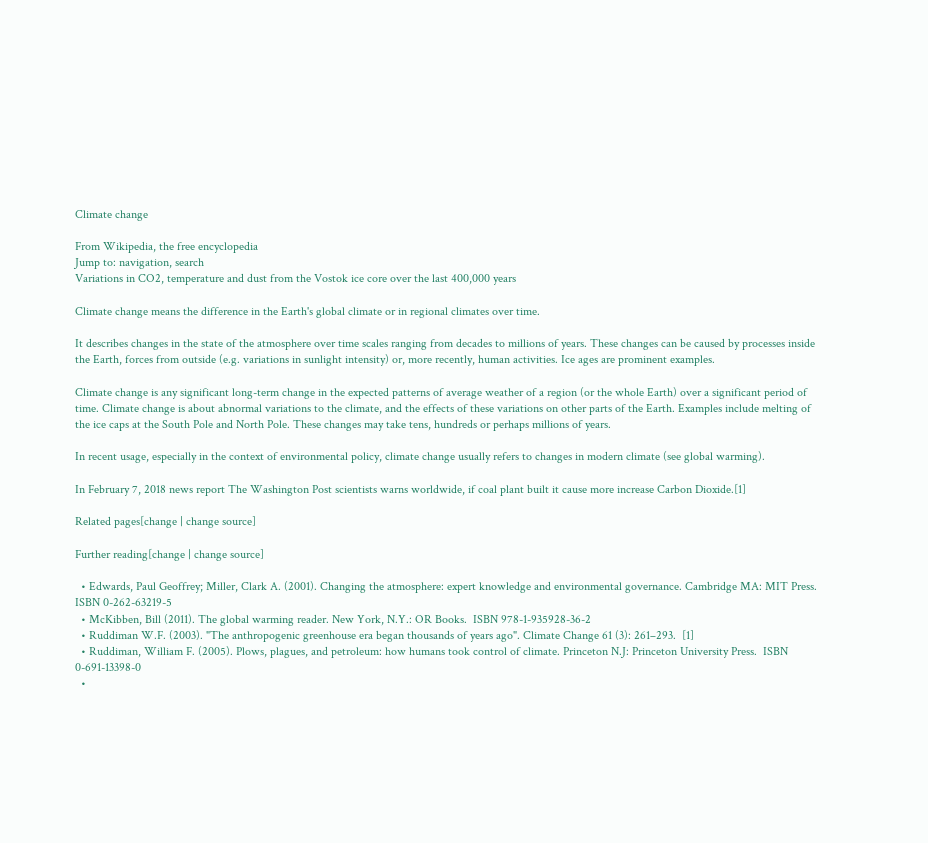Climate change

From Wikipedia, the free encyclopedia
Jump to: navigation, search
Variations in CO2, temperature and dust from the Vostok ice core over the last 400,000 years

Climate change means the difference in the Earth's global climate or in regional climates over time.

It describes changes in the state of the atmosphere over time scales ranging from decades to millions of years. These changes can be caused by processes inside the Earth, forces from outside (e.g. variations in sunlight intensity) or, more recently, human activities. Ice ages are prominent examples.

Climate change is any significant long-term change in the expected patterns of average weather of a region (or the whole Earth) over a significant period of time. Climate change is about abnormal variations to the climate, and the effects of these variations on other parts of the Earth. Examples include melting of the ice caps at the South Pole and North Pole. These changes may take tens, hundreds or perhaps millions of years.

In recent usage, especially in the context of environmental policy, climate change usually refers to changes in modern climate (see global warming).

In February 7, 2018 news report The Washington Post scientists warns worldwide, if coal plant built it cause more increase Carbon Dioxide.[1]

Related pages[change | change source]

Further reading[change | change source]

  • Edwards, Paul Geoffrey; Miller, Clark A. (2001). Changing the atmosphere: expert knowledge and environmental governance. Cambridge MA: MIT Press.  ISBN 0-262-63219-5
  • McKibben, Bill (2011). The global warming reader. New York, N.Y.: OR Books.  ISBN 978-1-935928-36-2
  • Ruddiman W.F. (2003). "The anthropogenic greenhouse era began thousands of years ago". Climate Change 61 (3): 261–293.  [1]
  • Ruddiman, William F. (2005). Plows, plagues, and petroleum: how humans took control of climate. Princeton N.J: Princeton University Press.  ISBN 0-691-13398-0
  •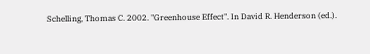Schelling, Thomas C. 2002. "Greenhouse Effect". In David R. Henderson (ed.).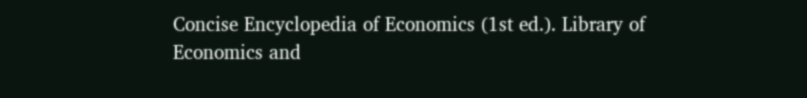Concise Encyclopedia of Economics (1st ed.). Library of Economics and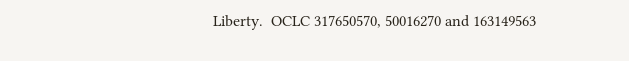Liberty.  OCLC 317650570, 50016270 and 163149563